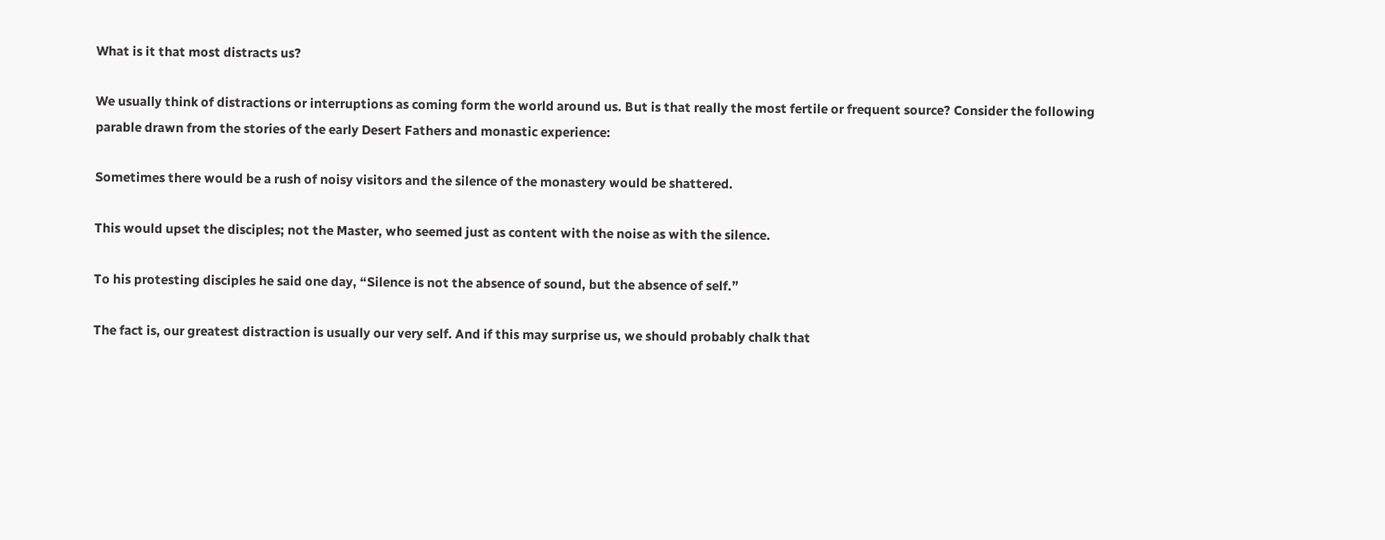What is it that most distracts us?

We usually think of distractions or interruptions as coming form the world around us. But is that really the most fertile or frequent source? Consider the following parable drawn from the stories of the early Desert Fathers and monastic experience:

Sometimes there would be a rush of noisy visitors and the silence of the monastery would be shattered.

This would upset the disciples; not the Master, who seemed just as content with the noise as with the silence.

To his protesting disciples he said one day, “Silence is not the absence of sound, but the absence of self.”

The fact is, our greatest distraction is usually our very self. And if this may surprise us, we should probably chalk that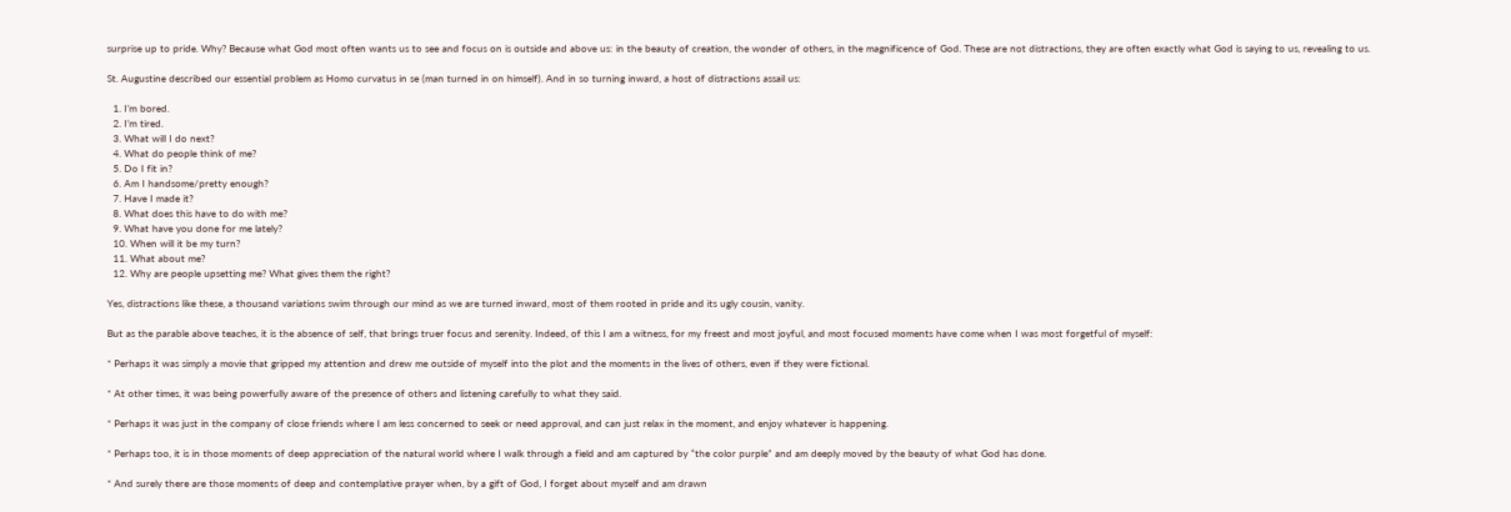surprise up to pride. Why? Because what God most often wants us to see and focus on is outside and above us: in the beauty of creation, the wonder of others, in the magnificence of God. These are not distractions, they are often exactly what God is saying to us, revealing to us.

St. Augustine described our essential problem as Homo curvatus in se (man turned in on himself). And in so turning inward, a host of distractions assail us:

  1. I’m bored.
  2. I’m tired.
  3. What will I do next?
  4. What do people think of me?
  5. Do I fit in?
  6. Am I handsome/pretty enough?
  7. Have I made it?
  8. What does this have to do with me?
  9. What have you done for me lately?
  10. When will it be my turn?
  11. What about me?
  12. Why are people upsetting me? What gives them the right?

Yes, distractions like these, a thousand variations swim through our mind as we are turned inward, most of them rooted in pride and its ugly cousin, vanity.

But as the parable above teaches, it is the absence of self, that brings truer focus and serenity. Indeed, of this I am a witness, for my freest and most joyful, and most focused moments have come when I was most forgetful of myself:

* Perhaps it was simply a movie that gripped my attention and drew me outside of myself into the plot and the moments in the lives of others, even if they were fictional.

* At other times, it was being powerfully aware of the presence of others and listening carefully to what they said.

* Perhaps it was just in the company of close friends where I am less concerned to seek or need approval, and can just relax in the moment, and enjoy whatever is happening.

* Perhaps too, it is in those moments of deep appreciation of the natural world where I walk through a field and am captured by “the color purple” and am deeply moved by the beauty of what God has done.

* And surely there are those moments of deep and contemplative prayer when, by a gift of God, I forget about myself and am drawn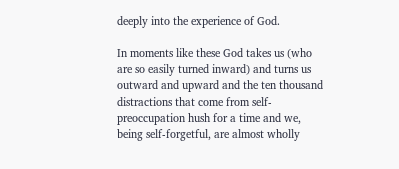deeply into the experience of God.

In moments like these God takes us (who are so easily turned inward) and turns us outward and upward and the ten thousand distractions that come from self-preoccupation hush for a time and we, being self-forgetful, are almost wholly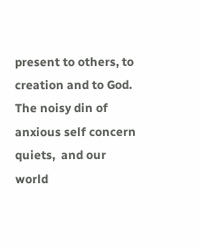present to others, to creation and to God. The noisy din of anxious self concern quiets,  and our world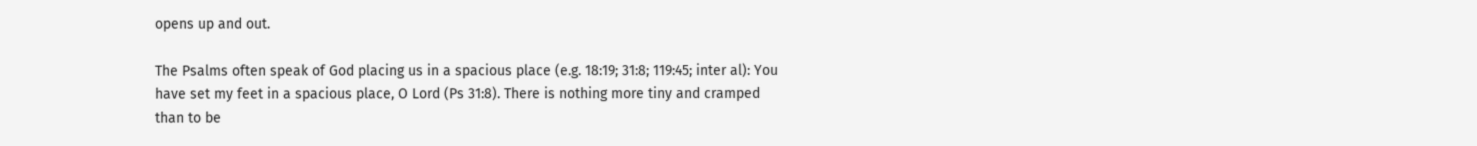opens up and out.

The Psalms often speak of God placing us in a spacious place (e.g. 18:19; 31:8; 119:45; inter al): You have set my feet in a spacious place, O Lord (Ps 31:8). There is nothing more tiny and cramped than to be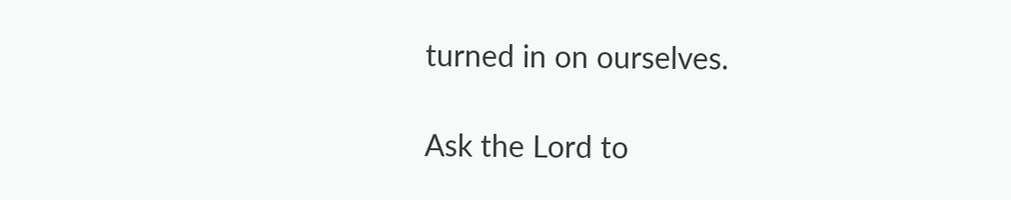turned in on ourselves.

Ask the Lord to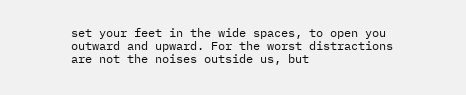set your feet in the wide spaces, to open you outward and upward. For the worst distractions are not the noises outside us, but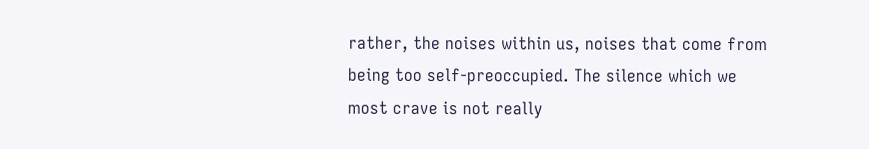rather, the noises within us, noises that come from being too self-preoccupied. The silence which we most crave is not really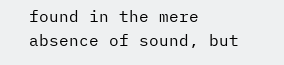found in the mere absence of sound, but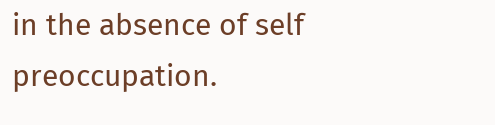in the absence of self preoccupation.